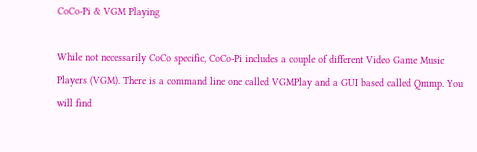CoCo-Pi & VGM Playing

While not necessarily CoCo specific, CoCo-Pi includes a couple of different Video Game Music Players (VGM). There is a command line one called VGMPlay and a GUI based called Qmmp. You will find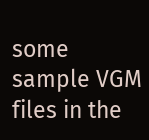some sample VGM files in the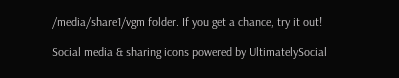/media/share1/vgm folder. If you get a chance, try it out!

Social media & sharing icons powered by UltimatelySocial